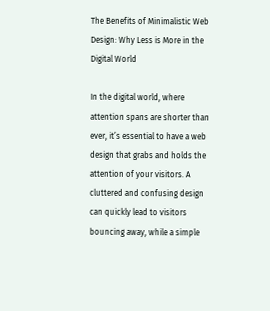The Benefits of Minimalistic Web Design: Why Less is More in the Digital World

In the digital world, where attention spans are shorter than ever, it’s essential to have a web design that grabs and holds the attention of your visitors. A cluttered and confusing design can quickly lead to visitors bouncing away, while a simple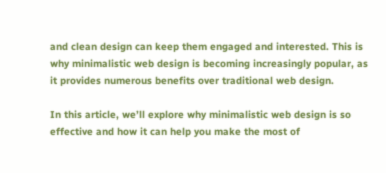and clean design can keep them engaged and interested. This is why minimalistic web design is becoming increasingly popular, as it provides numerous benefits over traditional web design.

In this article, we’ll explore why minimalistic web design is so effective and how it can help you make the most of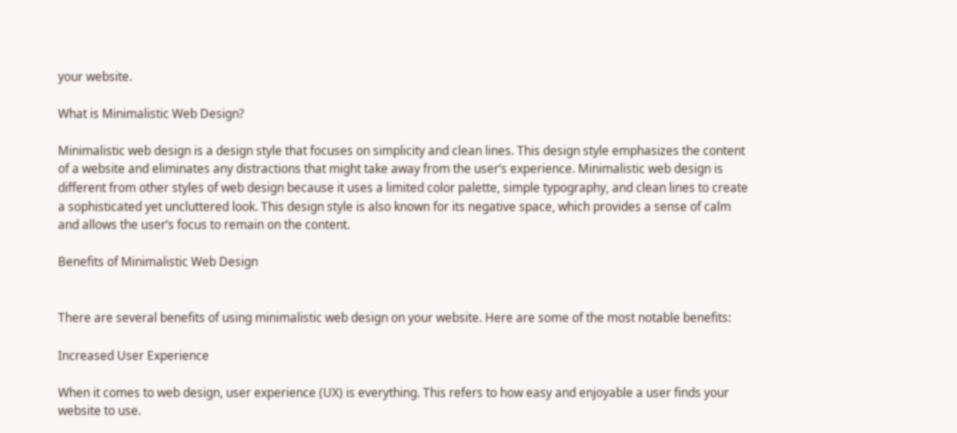your website.

What is Minimalistic Web Design?

Minimalistic web design is a design style that focuses on simplicity and clean lines. This design style emphasizes the content of a website and eliminates any distractions that might take away from the user’s experience. Minimalistic web design is different from other styles of web design because it uses a limited color palette, simple typography, and clean lines to create a sophisticated yet uncluttered look. This design style is also known for its negative space, which provides a sense of calm and allows the user’s focus to remain on the content.

Benefits of Minimalistic Web Design


There are several benefits of using minimalistic web design on your website. Here are some of the most notable benefits:

Increased User Experience

When it comes to web design, user experience (UX) is everything. This refers to how easy and enjoyable a user finds your website to use.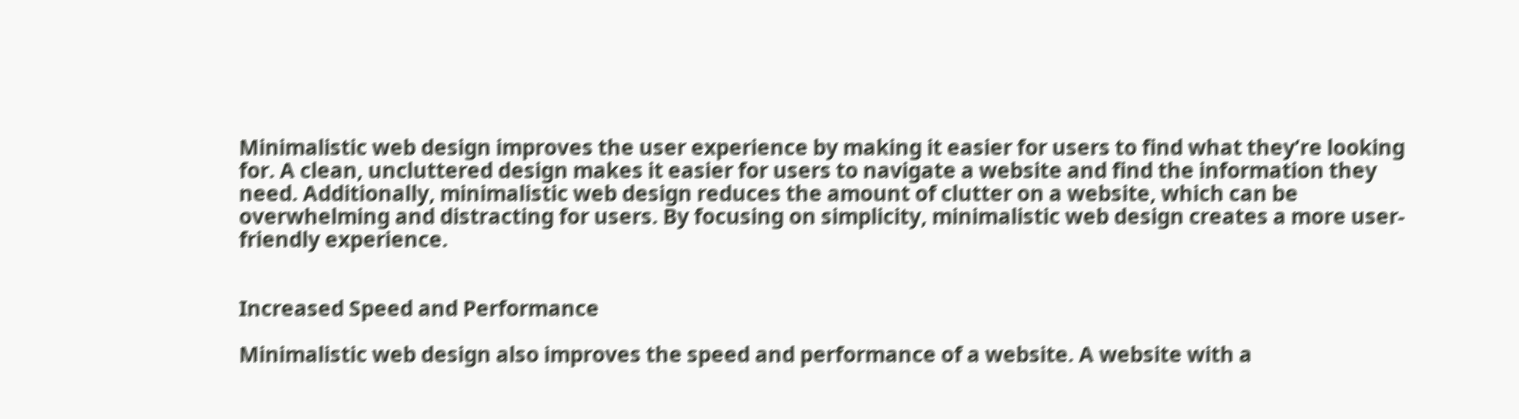Minimalistic web design improves the user experience by making it easier for users to find what they’re looking for. A clean, uncluttered design makes it easier for users to navigate a website and find the information they need. Additionally, minimalistic web design reduces the amount of clutter on a website, which can be overwhelming and distracting for users. By focusing on simplicity, minimalistic web design creates a more user-friendly experience.


Increased Speed and Performance

Minimalistic web design also improves the speed and performance of a website. A website with a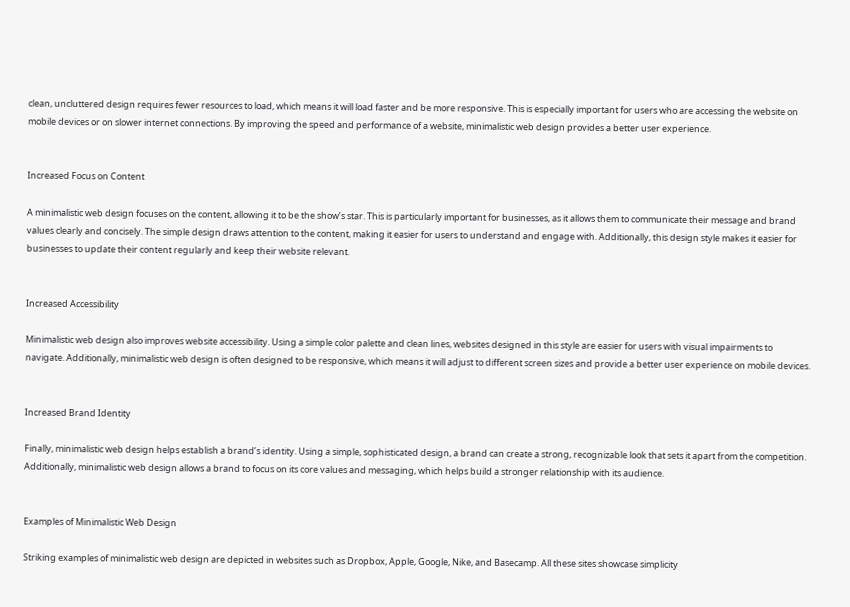clean, uncluttered design requires fewer resources to load, which means it will load faster and be more responsive. This is especially important for users who are accessing the website on mobile devices or on slower internet connections. By improving the speed and performance of a website, minimalistic web design provides a better user experience.


Increased Focus on Content

A minimalistic web design focuses on the content, allowing it to be the show’s star. This is particularly important for businesses, as it allows them to communicate their message and brand values clearly and concisely. The simple design draws attention to the content, making it easier for users to understand and engage with. Additionally, this design style makes it easier for businesses to update their content regularly and keep their website relevant.


Increased Accessibility

Minimalistic web design also improves website accessibility. Using a simple color palette and clean lines, websites designed in this style are easier for users with visual impairments to navigate. Additionally, minimalistic web design is often designed to be responsive, which means it will adjust to different screen sizes and provide a better user experience on mobile devices.


Increased Brand Identity

Finally, minimalistic web design helps establish a brand’s identity. Using a simple, sophisticated design, a brand can create a strong, recognizable look that sets it apart from the competition. Additionally, minimalistic web design allows a brand to focus on its core values and messaging, which helps build a stronger relationship with its audience.


Examples of Minimalistic Web Design

Striking examples of minimalistic web design are depicted in websites such as Dropbox, Apple, Google, Nike, and Basecamp. All these sites showcase simplicity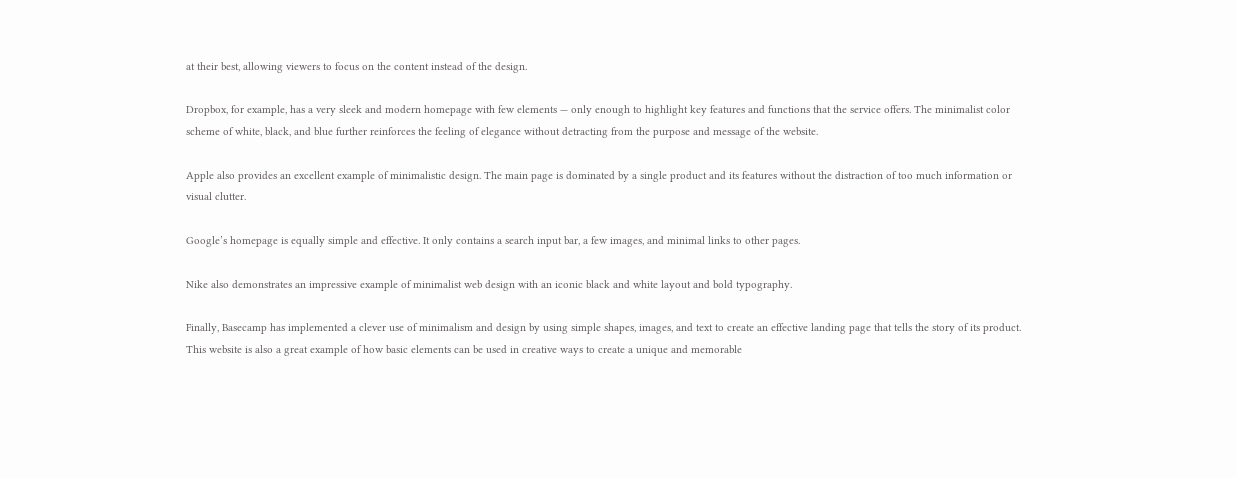at their best, allowing viewers to focus on the content instead of the design.

Dropbox, for example, has a very sleek and modern homepage with few elements — only enough to highlight key features and functions that the service offers. The minimalist color scheme of white, black, and blue further reinforces the feeling of elegance without detracting from the purpose and message of the website.

Apple also provides an excellent example of minimalistic design. The main page is dominated by a single product and its features without the distraction of too much information or visual clutter.

Google’s homepage is equally simple and effective. It only contains a search input bar, a few images, and minimal links to other pages.

Nike also demonstrates an impressive example of minimalist web design with an iconic black and white layout and bold typography.

Finally, Basecamp has implemented a clever use of minimalism and design by using simple shapes, images, and text to create an effective landing page that tells the story of its product. This website is also a great example of how basic elements can be used in creative ways to create a unique and memorable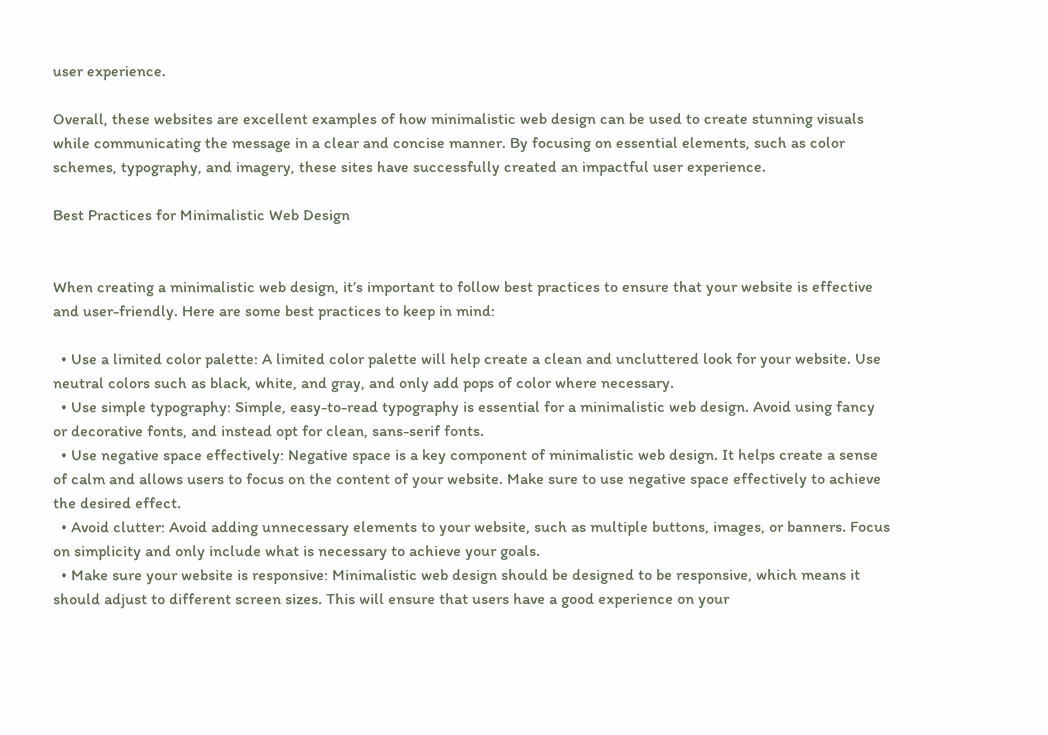user experience.

Overall, these websites are excellent examples of how minimalistic web design can be used to create stunning visuals while communicating the message in a clear and concise manner. By focusing on essential elements, such as color schemes, typography, and imagery, these sites have successfully created an impactful user experience.

Best Practices for Minimalistic Web Design


When creating a minimalistic web design, it’s important to follow best practices to ensure that your website is effective and user-friendly. Here are some best practices to keep in mind:

  • Use a limited color palette: A limited color palette will help create a clean and uncluttered look for your website. Use neutral colors such as black, white, and gray, and only add pops of color where necessary.
  • Use simple typography: Simple, easy-to-read typography is essential for a minimalistic web design. Avoid using fancy or decorative fonts, and instead opt for clean, sans-serif fonts.
  • Use negative space effectively: Negative space is a key component of minimalistic web design. It helps create a sense of calm and allows users to focus on the content of your website. Make sure to use negative space effectively to achieve the desired effect.
  • Avoid clutter: Avoid adding unnecessary elements to your website, such as multiple buttons, images, or banners. Focus on simplicity and only include what is necessary to achieve your goals.
  • Make sure your website is responsive: Minimalistic web design should be designed to be responsive, which means it should adjust to different screen sizes. This will ensure that users have a good experience on your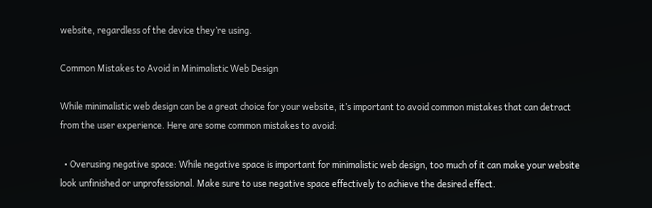website, regardless of the device they’re using.

Common Mistakes to Avoid in Minimalistic Web Design

While minimalistic web design can be a great choice for your website, it’s important to avoid common mistakes that can detract from the user experience. Here are some common mistakes to avoid:

  • Overusing negative space: While negative space is important for minimalistic web design, too much of it can make your website look unfinished or unprofessional. Make sure to use negative space effectively to achieve the desired effect.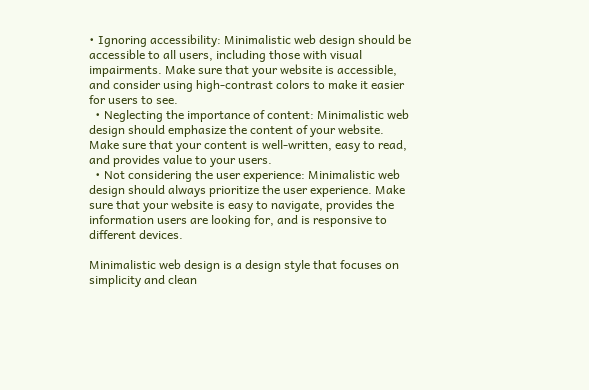• Ignoring accessibility: Minimalistic web design should be accessible to all users, including those with visual impairments. Make sure that your website is accessible, and consider using high-contrast colors to make it easier for users to see.
  • Neglecting the importance of content: Minimalistic web design should emphasize the content of your website. Make sure that your content is well-written, easy to read, and provides value to your users.
  • Not considering the user experience: Minimalistic web design should always prioritize the user experience. Make sure that your website is easy to navigate, provides the information users are looking for, and is responsive to different devices.

Minimalistic web design is a design style that focuses on simplicity and clean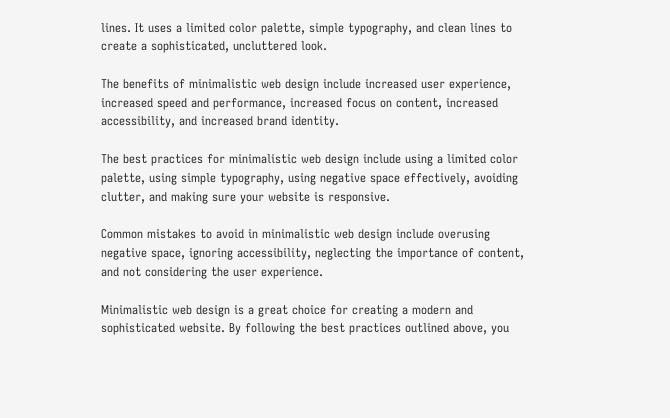lines. It uses a limited color palette, simple typography, and clean lines to create a sophisticated, uncluttered look.

The benefits of minimalistic web design include increased user experience, increased speed and performance, increased focus on content, increased accessibility, and increased brand identity.

The best practices for minimalistic web design include using a limited color palette, using simple typography, using negative space effectively, avoiding clutter, and making sure your website is responsive.

Common mistakes to avoid in minimalistic web design include overusing negative space, ignoring accessibility, neglecting the importance of content, and not considering the user experience.

Minimalistic web design is a great choice for creating a modern and sophisticated website. By following the best practices outlined above, you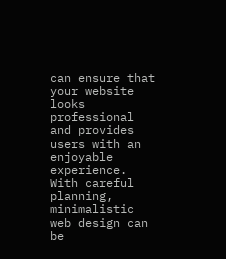can ensure that your website looks professional and provides users with an enjoyable experience. With careful planning, minimalistic web design can be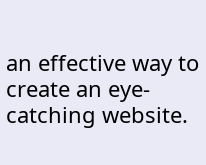an effective way to create an eye-catching website.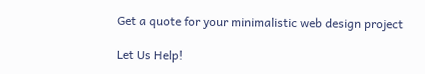Get a quote for your minimalistic web design project

Let Us Help!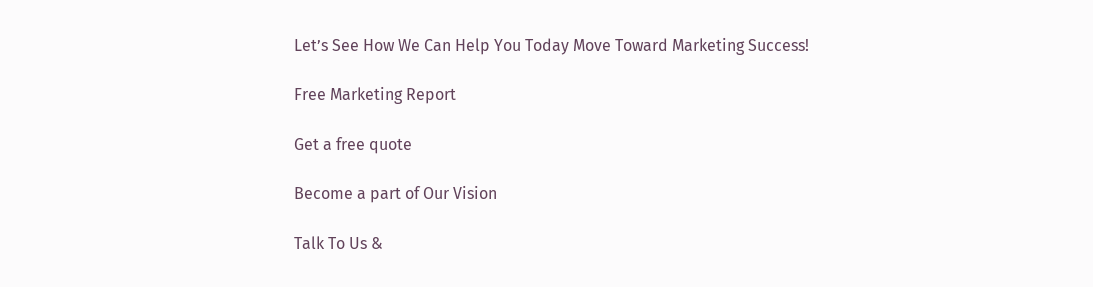Let’s See How We Can Help You Today Move Toward Marketing Success!

Free Marketing Report

Get a free quote

Become a part of Our Vision

Talk To Us &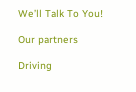We’ll Talk To You!

Our partners

Driving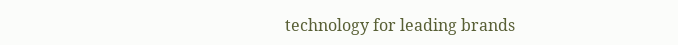technology for leading brands